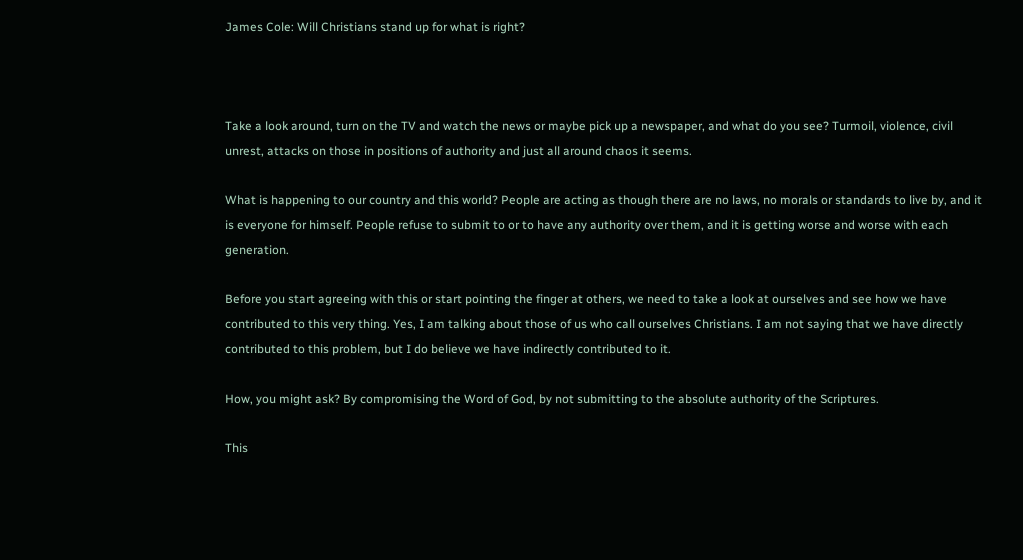James Cole: Will Christians stand up for what is right?



Take a look around, turn on the TV and watch the news or maybe pick up a newspaper, and what do you see? Turmoil, violence, civil unrest, attacks on those in positions of authority and just all around chaos it seems.

What is happening to our country and this world? People are acting as though there are no laws, no morals or standards to live by, and it is everyone for himself. People refuse to submit to or to have any authority over them, and it is getting worse and worse with each generation.

Before you start agreeing with this or start pointing the finger at others, we need to take a look at ourselves and see how we have contributed to this very thing. Yes, I am talking about those of us who call ourselves Christians. I am not saying that we have directly contributed to this problem, but I do believe we have indirectly contributed to it.

How, you might ask? By compromising the Word of God, by not submitting to the absolute authority of the Scriptures.

This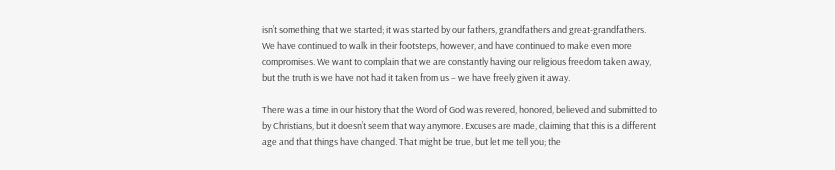isn’t something that we started; it was started by our fathers, grandfathers and great-grandfathers. We have continued to walk in their footsteps, however, and have continued to make even more compromises. We want to complain that we are constantly having our religious freedom taken away, but the truth is we have not had it taken from us – we have freely given it away.

There was a time in our history that the Word of God was revered, honored, believed and submitted to by Christians, but it doesn’t seem that way anymore. Excuses are made, claiming that this is a different age and that things have changed. That might be true, but let me tell you; the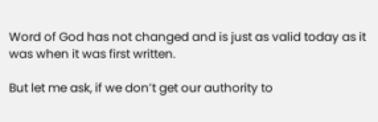Word of God has not changed and is just as valid today as it was when it was first written.

But let me ask, if we don’t get our authority to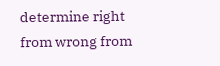determine right from wrong from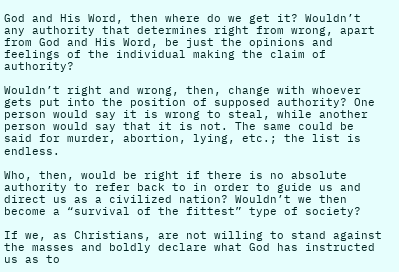God and His Word, then where do we get it? Wouldn’t any authority that determines right from wrong, apart from God and His Word, be just the opinions and feelings of the individual making the claim of authority?

Wouldn’t right and wrong, then, change with whoever gets put into the position of supposed authority? One person would say it is wrong to steal, while another person would say that it is not. The same could be said for murder, abortion, lying, etc.; the list is endless.

Who, then, would be right if there is no absolute authority to refer back to in order to guide us and direct us as a civilized nation? Wouldn’t we then become a “survival of the fittest” type of society?

If we, as Christians, are not willing to stand against the masses and boldly declare what God has instructed us as to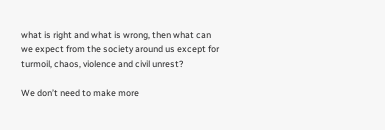what is right and what is wrong, then what can we expect from the society around us except for turmoil, chaos, violence and civil unrest?

We don’t need to make more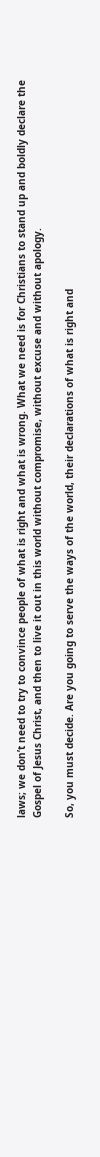laws; we don’t need to try to convince people of what is right and what is wrong. What we need is for Christians to stand up and boldly declare the Gospel of Jesus Christ, and then to live it out in this world without compromise, without excuse and without apology.

So, you must decide. Are you going to serve the ways of the world, their declarations of what is right and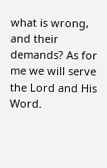what is wrong, and their demands? As for me we will serve the Lord and His Word.